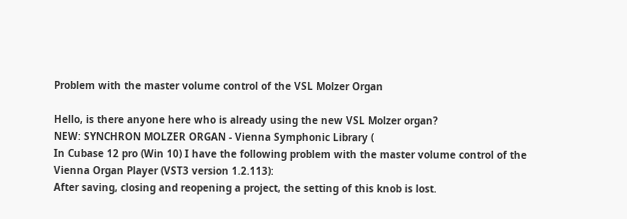Problem with the master volume control of the VSL Molzer Organ

Hello, is there anyone here who is already using the new VSL Molzer organ?
NEW: SYNCHRON MOLZER ORGAN - Vienna Symphonic Library (
In Cubase 12 pro (Win 10) I have the following problem with the master volume control of the Vienna Organ Player (VST3 version 1.2.113):
After saving, closing and reopening a project, the setting of this knob is lost.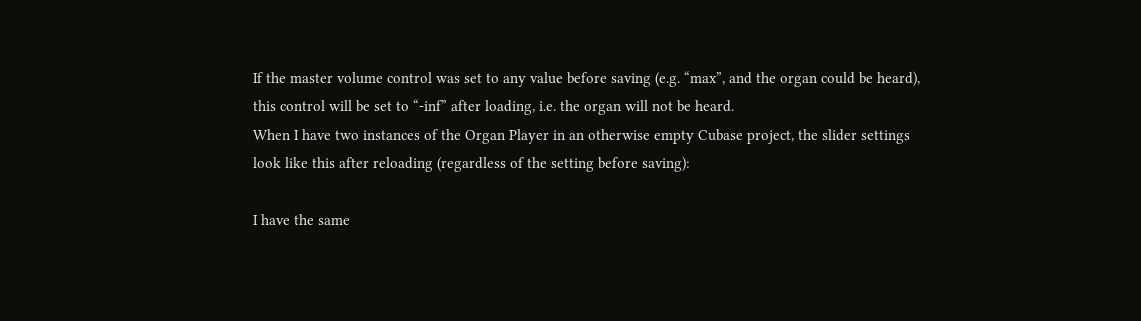If the master volume control was set to any value before saving (e.g. “max”, and the organ could be heard), this control will be set to “-inf” after loading, i.e. the organ will not be heard.
When I have two instances of the Organ Player in an otherwise empty Cubase project, the slider settings look like this after reloading (regardless of the setting before saving):

I have the same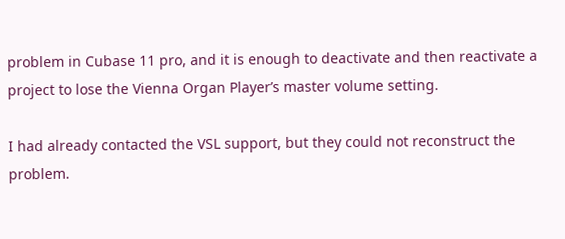problem in Cubase 11 pro, and it is enough to deactivate and then reactivate a project to lose the Vienna Organ Player’s master volume setting.

I had already contacted the VSL support, but they could not reconstruct the problem.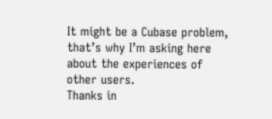It might be a Cubase problem, that’s why I’m asking here about the experiences of other users.
Thanks in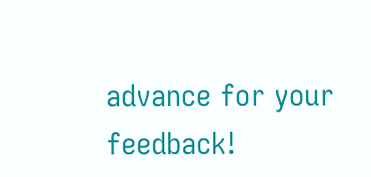advance for your feedback!